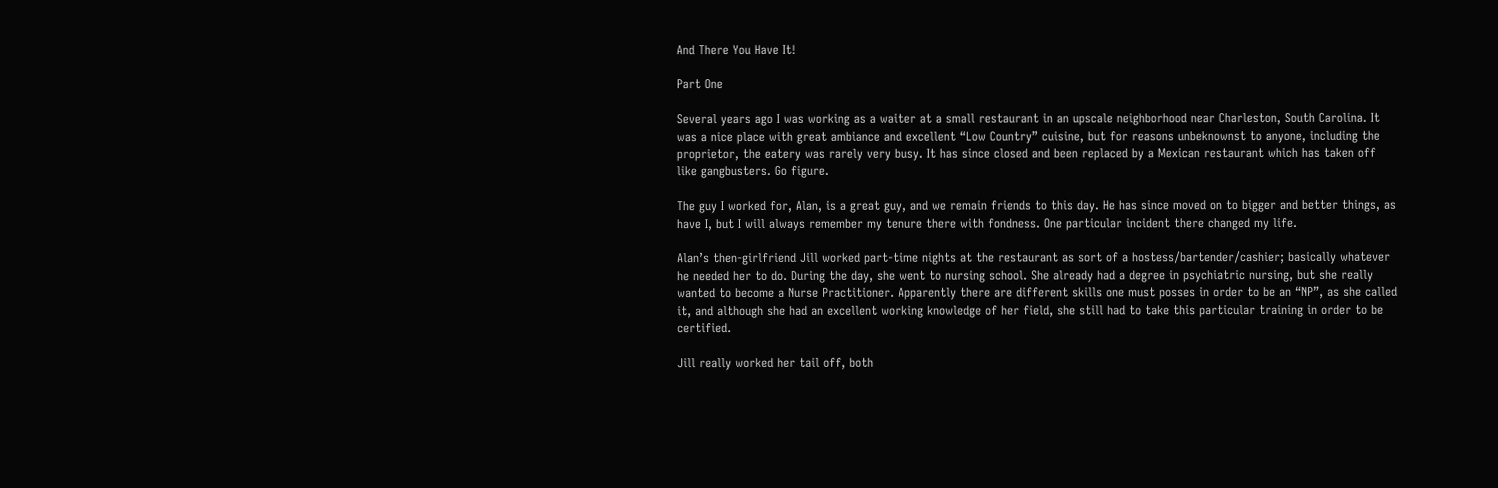And There You Have It!

Part One

Several years ago I was working as a waiter at a small restaurant in an upscale neighborhood near Charleston, South Carolina. It was a nice place with great ambiance and excellent “Low Country” cuisine, but for reasons unbeknownst to anyone, including the proprietor, the eatery was rarely very busy. It has since closed and been replaced by a Mexican restaurant which has taken off like gangbusters. Go figure.

The guy I worked for, Alan, is a great guy, and we remain friends to this day. He has since moved on to bigger and better things, as have I, but I will always remember my tenure there with fondness. One particular incident there changed my life.

Alan’s then-girlfriend Jill worked part-time nights at the restaurant as sort of a hostess/bartender/cashier; basically whatever he needed her to do. During the day, she went to nursing school. She already had a degree in psychiatric nursing, but she really wanted to become a Nurse Practitioner. Apparently there are different skills one must posses in order to be an “NP”, as she called it, and although she had an excellent working knowledge of her field, she still had to take this particular training in order to be certified.

Jill really worked her tail off, both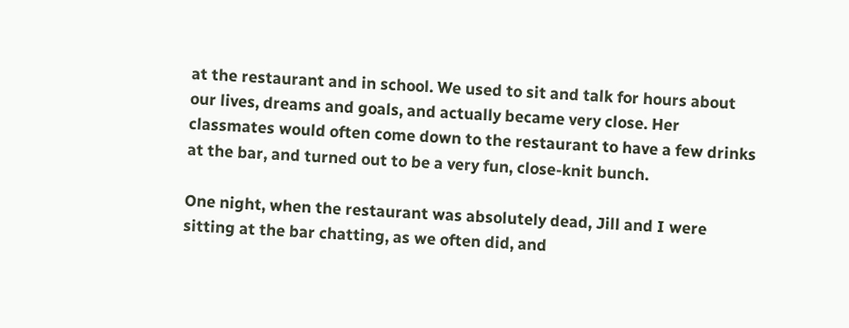at the restaurant and in school. We used to sit and talk for hours about our lives, dreams and goals, and actually became very close. Her classmates would often come down to the restaurant to have a few drinks at the bar, and turned out to be a very fun, close-knit bunch.

One night, when the restaurant was absolutely dead, Jill and I were sitting at the bar chatting, as we often did, and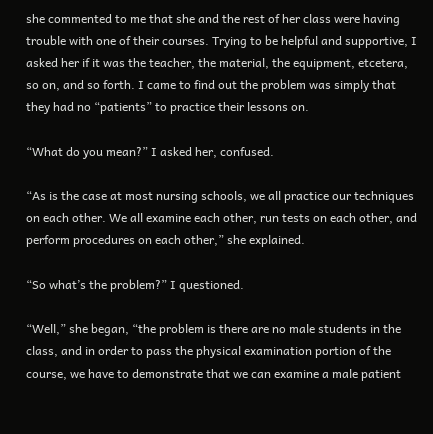she commented to me that she and the rest of her class were having trouble with one of their courses. Trying to be helpful and supportive, I asked her if it was the teacher, the material, the equipment, etcetera, so on, and so forth. I came to find out the problem was simply that they had no “patients” to practice their lessons on.

“What do you mean?” I asked her, confused.

“As is the case at most nursing schools, we all practice our techniques on each other. We all examine each other, run tests on each other, and perform procedures on each other,” she explained.

“So what’s the problem?” I questioned.

“Well,” she began, “the problem is there are no male students in the class, and in order to pass the physical examination portion of the course, we have to demonstrate that we can examine a male patient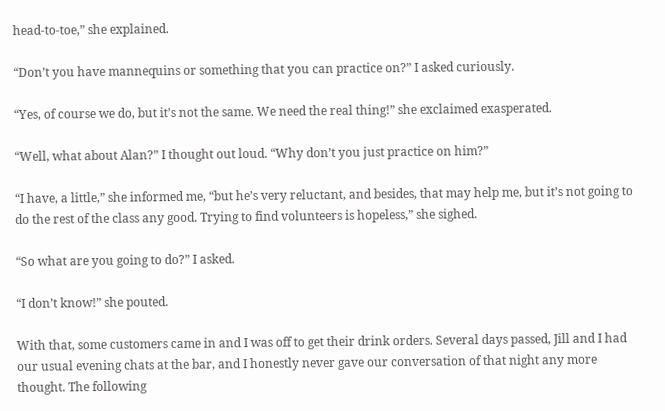head-to-toe,” she explained.

“Don’t you have mannequins or something that you can practice on?” I asked curiously.

“Yes, of course we do, but it’s not the same. We need the real thing!” she exclaimed exasperated.

“Well, what about Alan?” I thought out loud. “Why don’t you just practice on him?”

“I have, a little,” she informed me, “but he’s very reluctant, and besides, that may help me, but it’s not going to do the rest of the class any good. Trying to find volunteers is hopeless,” she sighed.

“So what are you going to do?” I asked.

“I don’t know!” she pouted.

With that, some customers came in and I was off to get their drink orders. Several days passed, Jill and I had our usual evening chats at the bar, and I honestly never gave our conversation of that night any more thought. The following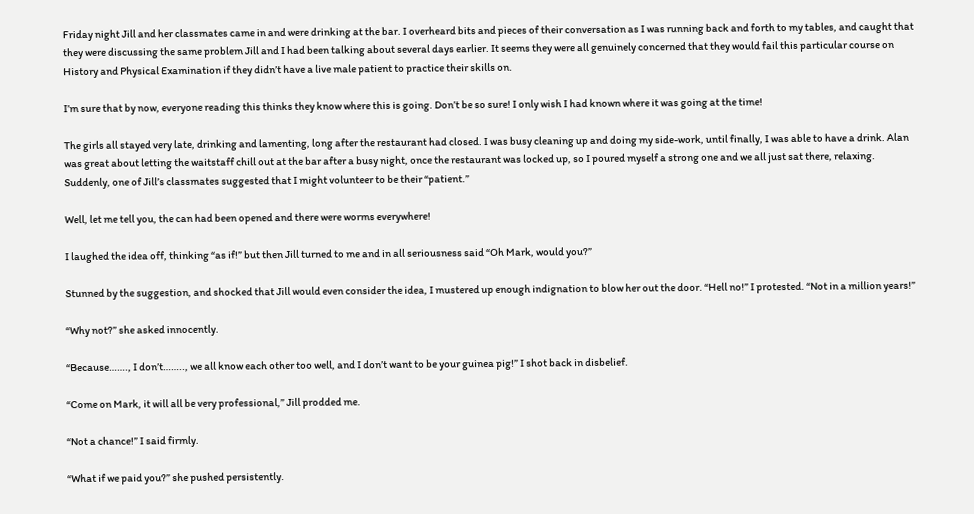Friday night Jill and her classmates came in and were drinking at the bar. I overheard bits and pieces of their conversation as I was running back and forth to my tables, and caught that they were discussing the same problem Jill and I had been talking about several days earlier. It seems they were all genuinely concerned that they would fail this particular course on History and Physical Examination if they didn’t have a live male patient to practice their skills on.

I’m sure that by now, everyone reading this thinks they know where this is going. Don’t be so sure! I only wish I had known where it was going at the time!

The girls all stayed very late, drinking and lamenting, long after the restaurant had closed. I was busy cleaning up and doing my side-work, until finally, I was able to have a drink. Alan was great about letting the waitstaff chill out at the bar after a busy night, once the restaurant was locked up, so I poured myself a strong one and we all just sat there, relaxing. Suddenly, one of Jill’s classmates suggested that I might volunteer to be their “patient.”

Well, let me tell you, the can had been opened and there were worms everywhere!

I laughed the idea off, thinking “as if!” but then Jill turned to me and in all seriousness said “Oh Mark, would you?”

Stunned by the suggestion, and shocked that Jill would even consider the idea, I mustered up enough indignation to blow her out the door. “Hell no!” I protested. “Not in a million years!”

“Why not?” she asked innocently.

“Because……., I don’t…….., we all know each other too well, and I don’t want to be your guinea pig!” I shot back in disbelief.

“Come on Mark, it will all be very professional,” Jill prodded me.

“Not a chance!” I said firmly.

“What if we paid you?” she pushed persistently.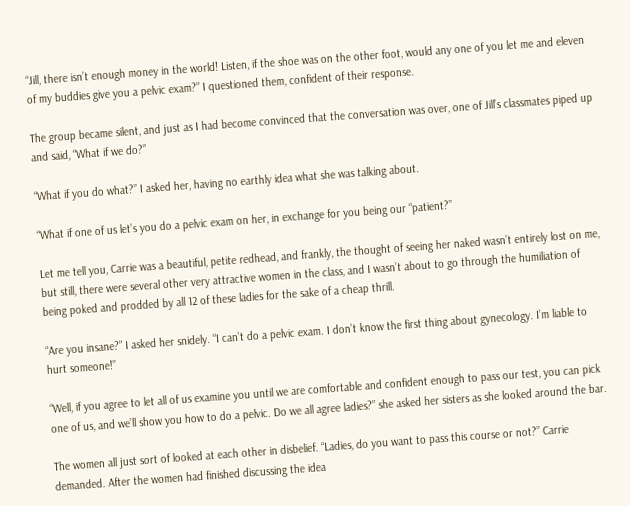“Jill, there isn’t enough money in the world! Listen, if the shoe was on the other foot, would any one of you let me and eleven of my buddies give you a pelvic exam?” I questioned them, confident of their response.

The group became silent, and just as I had become convinced that the conversation was over, one of Jill’s classmates piped up and said, “What if we do?”

“What if you do what?” I asked her, having no earthly idea what she was talking about.

“What if one of us let’s you do a pelvic exam on her, in exchange for you being our “patient?”

Let me tell you, Carrie was a beautiful, petite redhead, and frankly, the thought of seeing her naked wasn’t entirely lost on me, but still, there were several other very attractive women in the class, and I wasn’t about to go through the humiliation of being poked and prodded by all 12 of these ladies for the sake of a cheap thrill.

“Are you insane?” I asked her snidely. “I can’t do a pelvic exam. I don’t know the first thing about gynecology. I’m liable to hurt someone!”

“Well, if you agree to let all of us examine you until we are comfortable and confident enough to pass our test, you can pick one of us, and we’ll show you how to do a pelvic. Do we all agree ladies?” she asked her sisters as she looked around the bar.

The women all just sort of looked at each other in disbelief. “Ladies, do you want to pass this course or not?” Carrie demanded. After the women had finished discussing the idea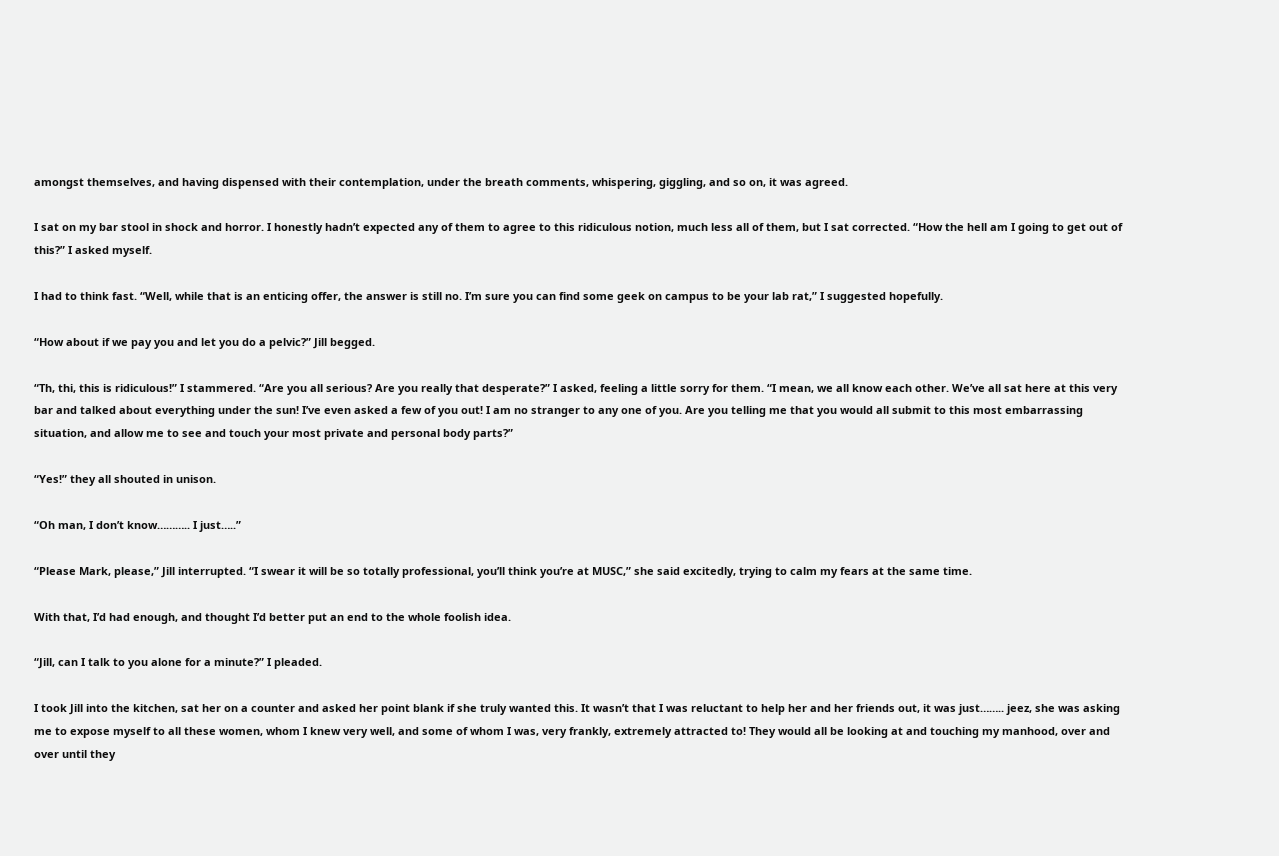amongst themselves, and having dispensed with their contemplation, under the breath comments, whispering, giggling, and so on, it was agreed.

I sat on my bar stool in shock and horror. I honestly hadn’t expected any of them to agree to this ridiculous notion, much less all of them, but I sat corrected. “How the hell am I going to get out of this?” I asked myself.

I had to think fast. “Well, while that is an enticing offer, the answer is still no. I’m sure you can find some geek on campus to be your lab rat,” I suggested hopefully.

“How about if we pay you and let you do a pelvic?” Jill begged.

“Th, thi, this is ridiculous!” I stammered. “Are you all serious? Are you really that desperate?” I asked, feeling a little sorry for them. “I mean, we all know each other. We’ve all sat here at this very bar and talked about everything under the sun! I’ve even asked a few of you out! I am no stranger to any one of you. Are you telling me that you would all submit to this most embarrassing situation, and allow me to see and touch your most private and personal body parts?”

“Yes!” they all shouted in unison.

“Oh man, I don’t know……….. I just…..”

“Please Mark, please,” Jill interrupted. “I swear it will be so totally professional, you’ll think you’re at MUSC,” she said excitedly, trying to calm my fears at the same time.

With that, I’d had enough, and thought I’d better put an end to the whole foolish idea.

“Jill, can I talk to you alone for a minute?” I pleaded.

I took Jill into the kitchen, sat her on a counter and asked her point blank if she truly wanted this. It wasn’t that I was reluctant to help her and her friends out, it was just…….. jeez, she was asking me to expose myself to all these women, whom I knew very well, and some of whom I was, very frankly, extremely attracted to! They would all be looking at and touching my manhood, over and over until they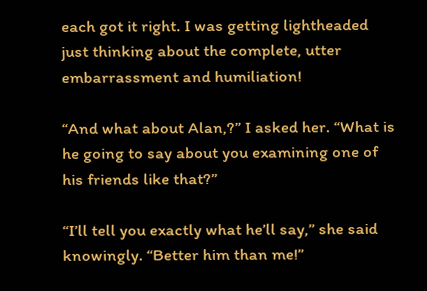each got it right. I was getting lightheaded just thinking about the complete, utter embarrassment and humiliation!

“And what about Alan,?” I asked her. “What is he going to say about you examining one of his friends like that?”

“I’ll tell you exactly what he’ll say,” she said knowingly. “Better him than me!”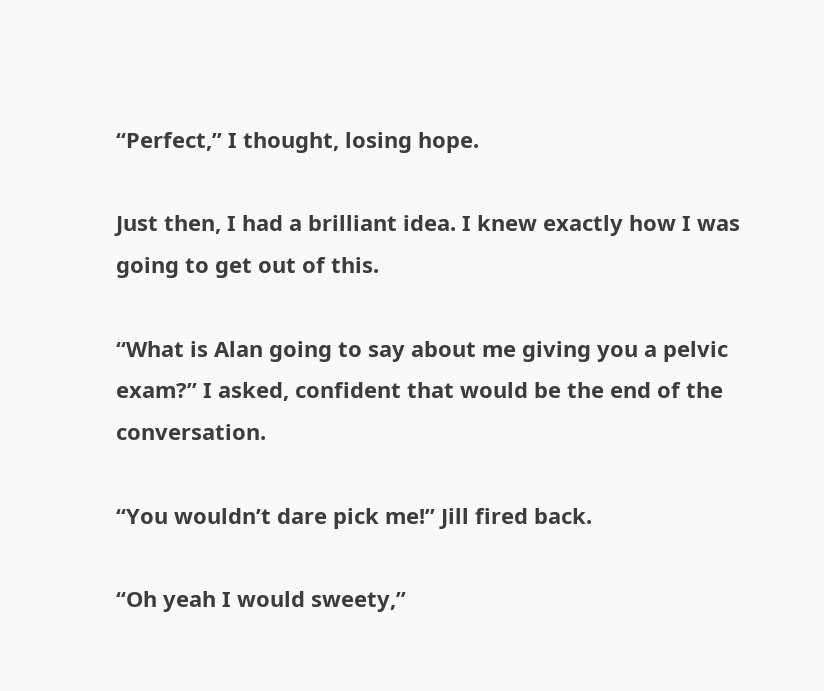“Perfect,” I thought, losing hope.

Just then, I had a brilliant idea. I knew exactly how I was going to get out of this.

“What is Alan going to say about me giving you a pelvic exam?” I asked, confident that would be the end of the conversation.

“You wouldn’t dare pick me!” Jill fired back.

“Oh yeah I would sweety,”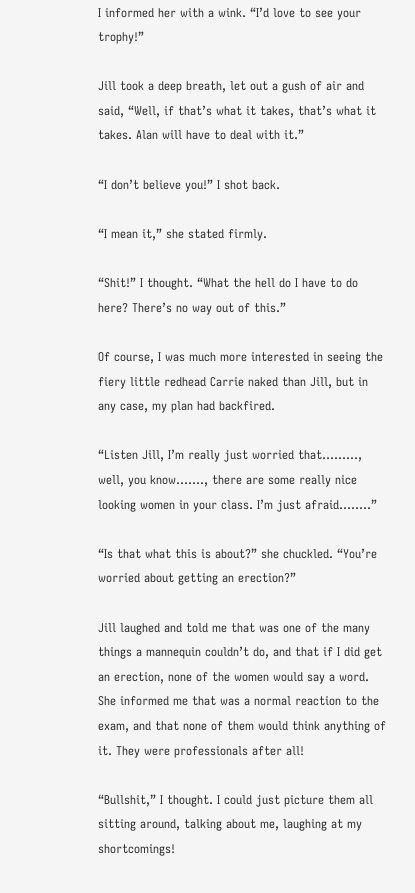I informed her with a wink. “I’d love to see your trophy!”

Jill took a deep breath, let out a gush of air and said, “Well, if that’s what it takes, that’s what it takes. Alan will have to deal with it.”

“I don’t believe you!” I shot back.

“I mean it,” she stated firmly.

“Shit!” I thought. “What the hell do I have to do here? There’s no way out of this.”

Of course, I was much more interested in seeing the fiery little redhead Carrie naked than Jill, but in any case, my plan had backfired.

“Listen Jill, I’m really just worried that………, well, you know……., there are some really nice looking women in your class. I’m just afraid……..”

“Is that what this is about?” she chuckled. “You’re worried about getting an erection?”

Jill laughed and told me that was one of the many things a mannequin couldn’t do, and that if I did get an erection, none of the women would say a word. She informed me that was a normal reaction to the exam, and that none of them would think anything of it. They were professionals after all!

“Bullshit,” I thought. I could just picture them all sitting around, talking about me, laughing at my shortcomings!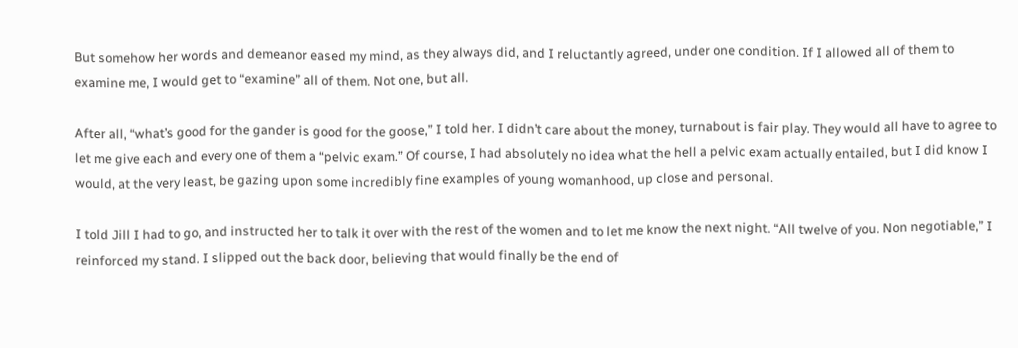But somehow her words and demeanor eased my mind, as they always did, and I reluctantly agreed, under one condition. If I allowed all of them to examine me, I would get to “examine” all of them. Not one, but all.

After all, “what’s good for the gander is good for the goose,” I told her. I didn’t care about the money, turnabout is fair play. They would all have to agree to let me give each and every one of them a “pelvic exam.” Of course, I had absolutely no idea what the hell a pelvic exam actually entailed, but I did know I would, at the very least, be gazing upon some incredibly fine examples of young womanhood, up close and personal.

I told Jill I had to go, and instructed her to talk it over with the rest of the women and to let me know the next night. “All twelve of you. Non negotiable,” I reinforced my stand. I slipped out the back door, believing that would finally be the end of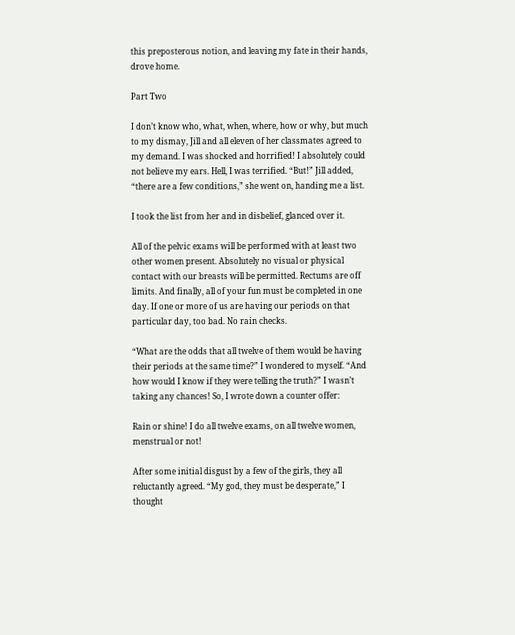this preposterous notion, and leaving my fate in their hands, drove home.

Part Two

I don’t know who, what, when, where, how or why, but much to my dismay, Jill and all eleven of her classmates agreed to my demand. I was shocked and horrified! I absolutely could not believe my ears. Hell, I was terrified. “But!” Jill added, “there are a few conditions,” she went on, handing me a list.

I took the list from her and in disbelief, glanced over it.

All of the pelvic exams will be performed with at least two other women present. Absolutely no visual or physical contact with our breasts will be permitted. Rectums are off limits. And finally, all of your fun must be completed in one day. If one or more of us are having our periods on that particular day, too bad. No rain checks.

“What are the odds that all twelve of them would be having their periods at the same time?” I wondered to myself. “And how would I know if they were telling the truth?” I wasn’t taking any chances! So, I wrote down a counter offer:

Rain or shine! I do all twelve exams, on all twelve women, menstrual or not!

After some initial disgust by a few of the girls, they all reluctantly agreed. “My god, they must be desperate,” I thought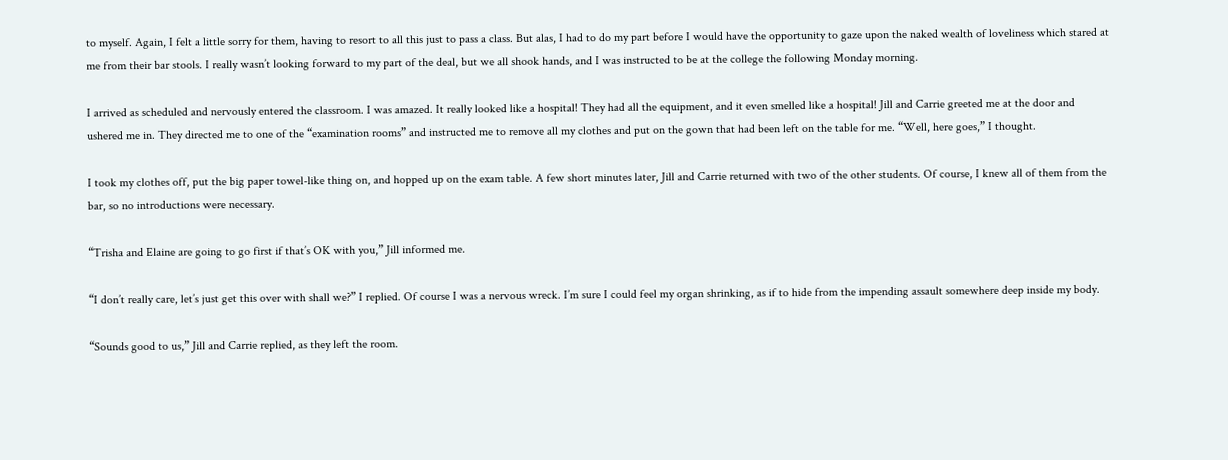to myself. Again, I felt a little sorry for them, having to resort to all this just to pass a class. But alas, I had to do my part before I would have the opportunity to gaze upon the naked wealth of loveliness which stared at me from their bar stools. I really wasn’t looking forward to my part of the deal, but we all shook hands, and I was instructed to be at the college the following Monday morning.

I arrived as scheduled and nervously entered the classroom. I was amazed. It really looked like a hospital! They had all the equipment, and it even smelled like a hospital! Jill and Carrie greeted me at the door and ushered me in. They directed me to one of the “examination rooms” and instructed me to remove all my clothes and put on the gown that had been left on the table for me. “Well, here goes,” I thought.

I took my clothes off, put the big paper towel-like thing on, and hopped up on the exam table. A few short minutes later, Jill and Carrie returned with two of the other students. Of course, I knew all of them from the bar, so no introductions were necessary.

“Trisha and Elaine are going to go first if that’s OK with you,” Jill informed me.

“I don’t really care, let’s just get this over with shall we?” I replied. Of course I was a nervous wreck. I’m sure I could feel my organ shrinking, as if to hide from the impending assault somewhere deep inside my body.

“Sounds good to us,” Jill and Carrie replied, as they left the room.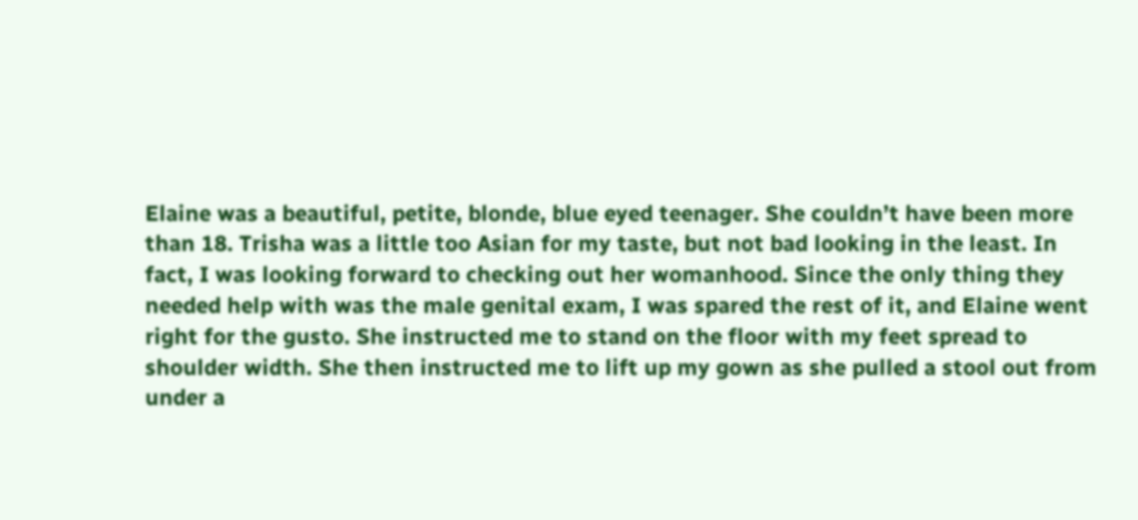Elaine was a beautiful, petite, blonde, blue eyed teenager. She couldn’t have been more than 18. Trisha was a little too Asian for my taste, but not bad looking in the least. In fact, I was looking forward to checking out her womanhood. Since the only thing they needed help with was the male genital exam, I was spared the rest of it, and Elaine went right for the gusto. She instructed me to stand on the floor with my feet spread to shoulder width. She then instructed me to lift up my gown as she pulled a stool out from under a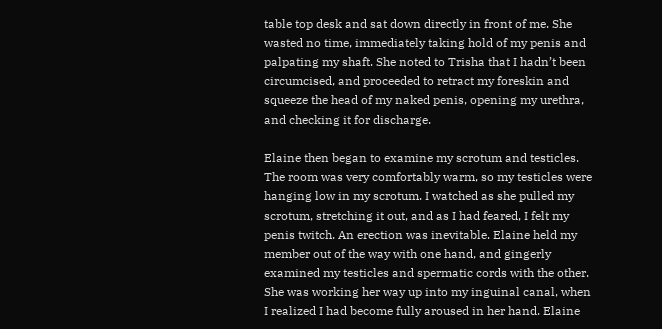table top desk and sat down directly in front of me. She wasted no time, immediately taking hold of my penis and palpating my shaft. She noted to Trisha that I hadn’t been circumcised, and proceeded to retract my foreskin and squeeze the head of my naked penis, opening my urethra, and checking it for discharge.

Elaine then began to examine my scrotum and testicles. The room was very comfortably warm, so my testicles were hanging low in my scrotum. I watched as she pulled my scrotum, stretching it out, and as I had feared, I felt my penis twitch. An erection was inevitable. Elaine held my member out of the way with one hand, and gingerly examined my testicles and spermatic cords with the other. She was working her way up into my inguinal canal, when I realized I had become fully aroused in her hand. Elaine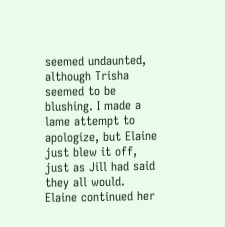seemed undaunted, although Trisha seemed to be blushing. I made a lame attempt to apologize, but Elaine just blew it off, just as Jill had said they all would. Elaine continued her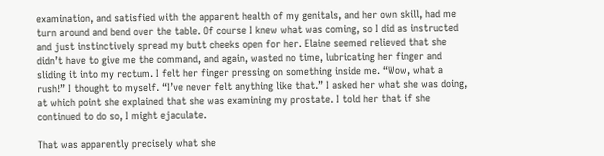examination, and satisfied with the apparent health of my genitals, and her own skill, had me turn around and bend over the table. Of course I knew what was coming, so I did as instructed and just instinctively spread my butt cheeks open for her. Elaine seemed relieved that she didn’t have to give me the command, and again, wasted no time, lubricating her finger and sliding it into my rectum. I felt her finger pressing on something inside me. “Wow, what a rush!” I thought to myself. “I’ve never felt anything like that.” I asked her what she was doing, at which point she explained that she was examining my prostate. I told her that if she continued to do so, I might ejaculate.

That was apparently precisely what she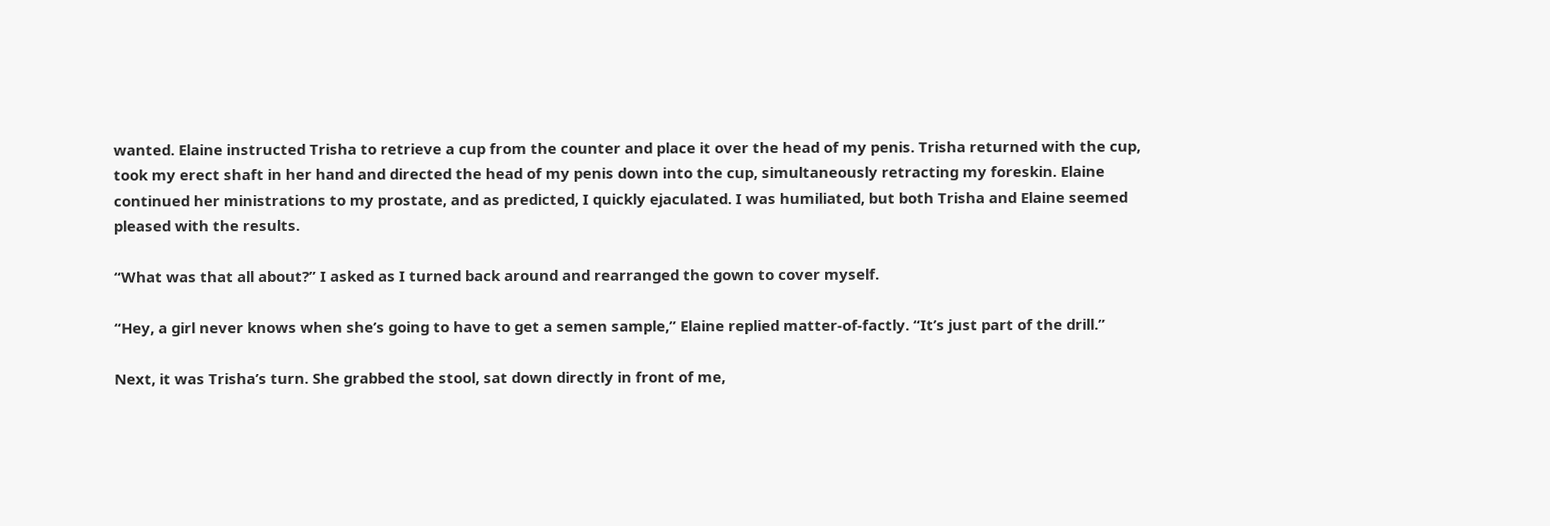wanted. Elaine instructed Trisha to retrieve a cup from the counter and place it over the head of my penis. Trisha returned with the cup, took my erect shaft in her hand and directed the head of my penis down into the cup, simultaneously retracting my foreskin. Elaine continued her ministrations to my prostate, and as predicted, I quickly ejaculated. I was humiliated, but both Trisha and Elaine seemed pleased with the results.

“What was that all about?” I asked as I turned back around and rearranged the gown to cover myself.

“Hey, a girl never knows when she’s going to have to get a semen sample,” Elaine replied matter-of-factly. “It’s just part of the drill.”

Next, it was Trisha’s turn. She grabbed the stool, sat down directly in front of me,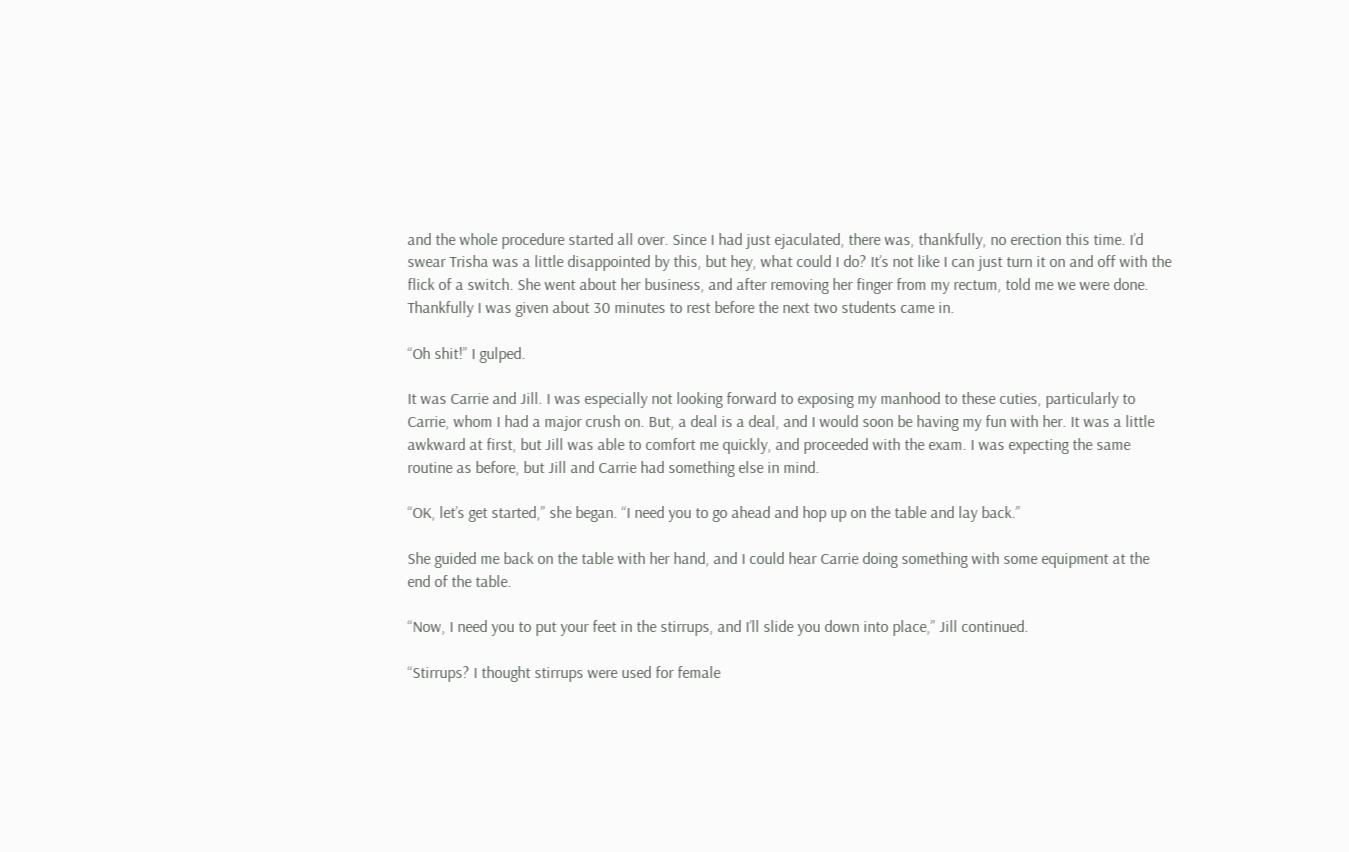and the whole procedure started all over. Since I had just ejaculated, there was, thankfully, no erection this time. I’d swear Trisha was a little disappointed by this, but hey, what could I do? It’s not like I can just turn it on and off with the flick of a switch. She went about her business, and after removing her finger from my rectum, told me we were done. Thankfully I was given about 30 minutes to rest before the next two students came in.

“Oh shit!” I gulped.

It was Carrie and Jill. I was especially not looking forward to exposing my manhood to these cuties, particularly to Carrie, whom I had a major crush on. But, a deal is a deal, and I would soon be having my fun with her. It was a little awkward at first, but Jill was able to comfort me quickly, and proceeded with the exam. I was expecting the same routine as before, but Jill and Carrie had something else in mind.

“OK, let’s get started,” she began. “I need you to go ahead and hop up on the table and lay back.”

She guided me back on the table with her hand, and I could hear Carrie doing something with some equipment at the end of the table.

“Now, I need you to put your feet in the stirrups, and I’ll slide you down into place,” Jill continued.

“Stirrups? I thought stirrups were used for female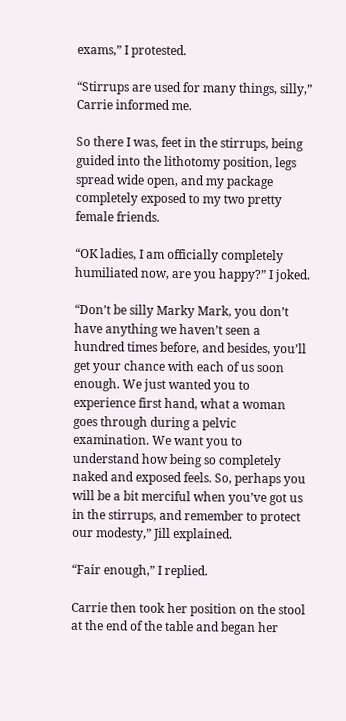exams,” I protested.

“Stirrups are used for many things, silly,” Carrie informed me.

So there I was, feet in the stirrups, being guided into the lithotomy position, legs spread wide open, and my package completely exposed to my two pretty female friends.

“OK ladies, I am officially completely humiliated now, are you happy?” I joked.

“Don’t be silly Marky Mark, you don’t have anything we haven’t seen a hundred times before, and besides, you’ll get your chance with each of us soon enough. We just wanted you to experience first hand, what a woman goes through during a pelvic examination. We want you to understand how being so completely naked and exposed feels. So, perhaps you will be a bit merciful when you’ve got us in the stirrups, and remember to protect our modesty,” Jill explained.

“Fair enough,” I replied.

Carrie then took her position on the stool at the end of the table and began her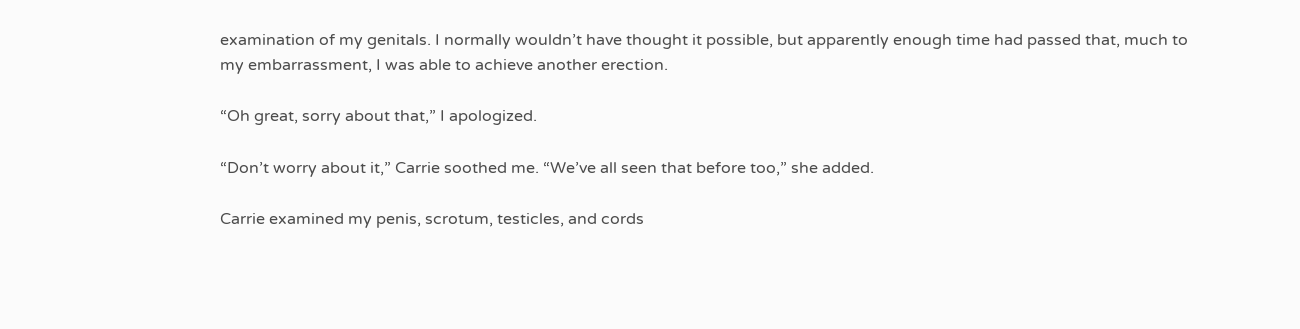examination of my genitals. I normally wouldn’t have thought it possible, but apparently enough time had passed that, much to my embarrassment, I was able to achieve another erection.

“Oh great, sorry about that,” I apologized.

“Don’t worry about it,” Carrie soothed me. “We’ve all seen that before too,” she added.

Carrie examined my penis, scrotum, testicles, and cords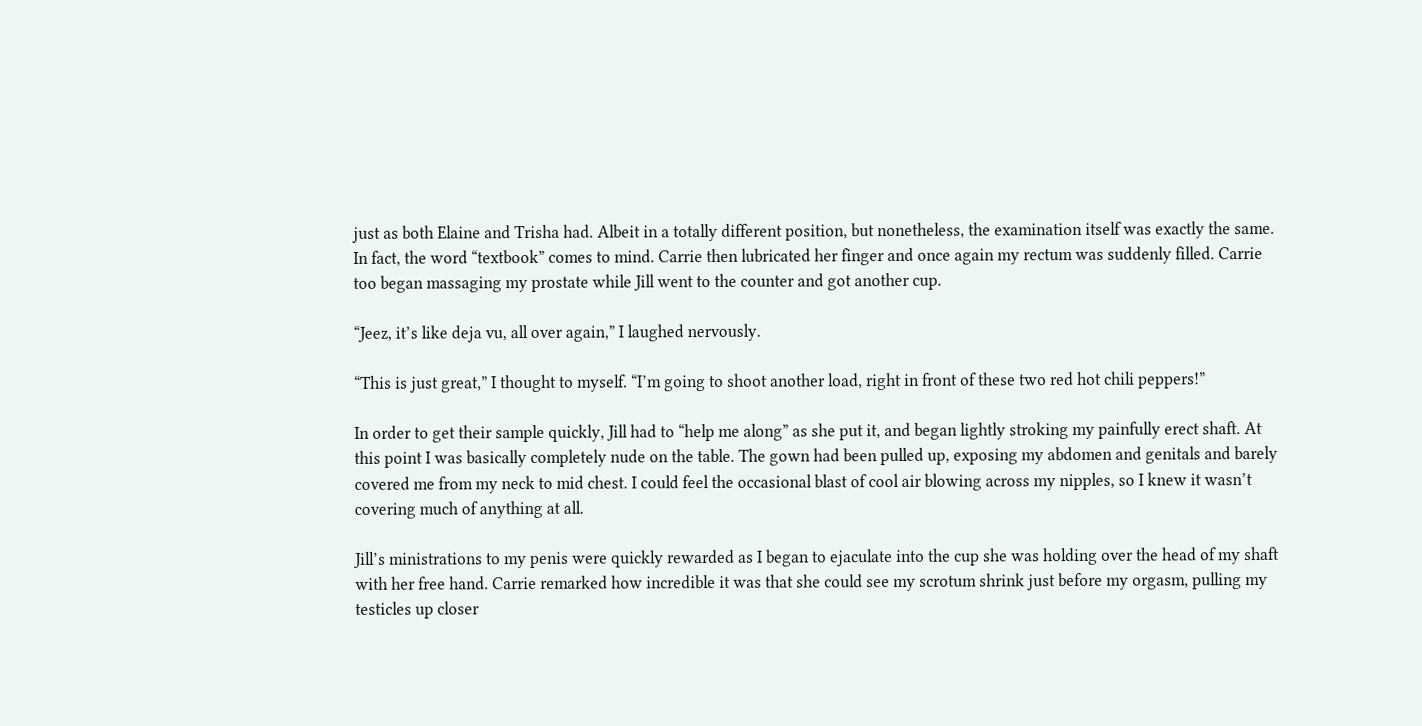just as both Elaine and Trisha had. Albeit in a totally different position, but nonetheless, the examination itself was exactly the same. In fact, the word “textbook” comes to mind. Carrie then lubricated her finger and once again my rectum was suddenly filled. Carrie too began massaging my prostate while Jill went to the counter and got another cup.

“Jeez, it’s like deja vu, all over again,” I laughed nervously.

“This is just great,” I thought to myself. “I’m going to shoot another load, right in front of these two red hot chili peppers!”

In order to get their sample quickly, Jill had to “help me along” as she put it, and began lightly stroking my painfully erect shaft. At this point I was basically completely nude on the table. The gown had been pulled up, exposing my abdomen and genitals and barely covered me from my neck to mid chest. I could feel the occasional blast of cool air blowing across my nipples, so I knew it wasn’t covering much of anything at all.

Jill’s ministrations to my penis were quickly rewarded as I began to ejaculate into the cup she was holding over the head of my shaft with her free hand. Carrie remarked how incredible it was that she could see my scrotum shrink just before my orgasm, pulling my testicles up closer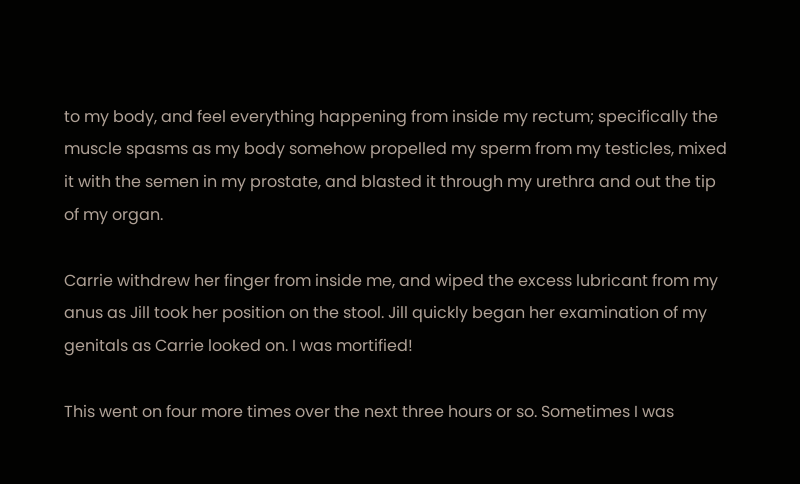to my body, and feel everything happening from inside my rectum; specifically the muscle spasms as my body somehow propelled my sperm from my testicles, mixed it with the semen in my prostate, and blasted it through my urethra and out the tip of my organ.

Carrie withdrew her finger from inside me, and wiped the excess lubricant from my anus as Jill took her position on the stool. Jill quickly began her examination of my genitals as Carrie looked on. I was mortified!

This went on four more times over the next three hours or so. Sometimes I was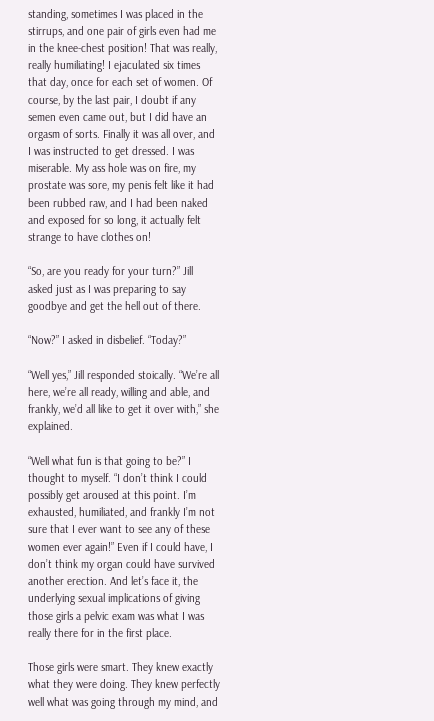standing, sometimes I was placed in the stirrups, and one pair of girls even had me in the knee-chest position! That was really, really humiliating! I ejaculated six times that day, once for each set of women. Of course, by the last pair, I doubt if any semen even came out, but I did have an orgasm of sorts. Finally it was all over, and I was instructed to get dressed. I was miserable. My ass hole was on fire, my prostate was sore, my penis felt like it had been rubbed raw, and I had been naked and exposed for so long, it actually felt strange to have clothes on!

“So, are you ready for your turn?” Jill asked just as I was preparing to say goodbye and get the hell out of there.

“Now?” I asked in disbelief. “Today?”

“Well yes,” Jill responded stoically. “We’re all here, we’re all ready, willing and able, and frankly, we’d all like to get it over with,” she explained.

“Well what fun is that going to be?” I thought to myself. “I don’t think I could possibly get aroused at this point. I’m exhausted, humiliated, and frankly I’m not sure that I ever want to see any of these women ever again!” Even if I could have, I don’t think my organ could have survived another erection. And let’s face it, the underlying sexual implications of giving those girls a pelvic exam was what I was really there for in the first place.

Those girls were smart. They knew exactly what they were doing. They knew perfectly well what was going through my mind, and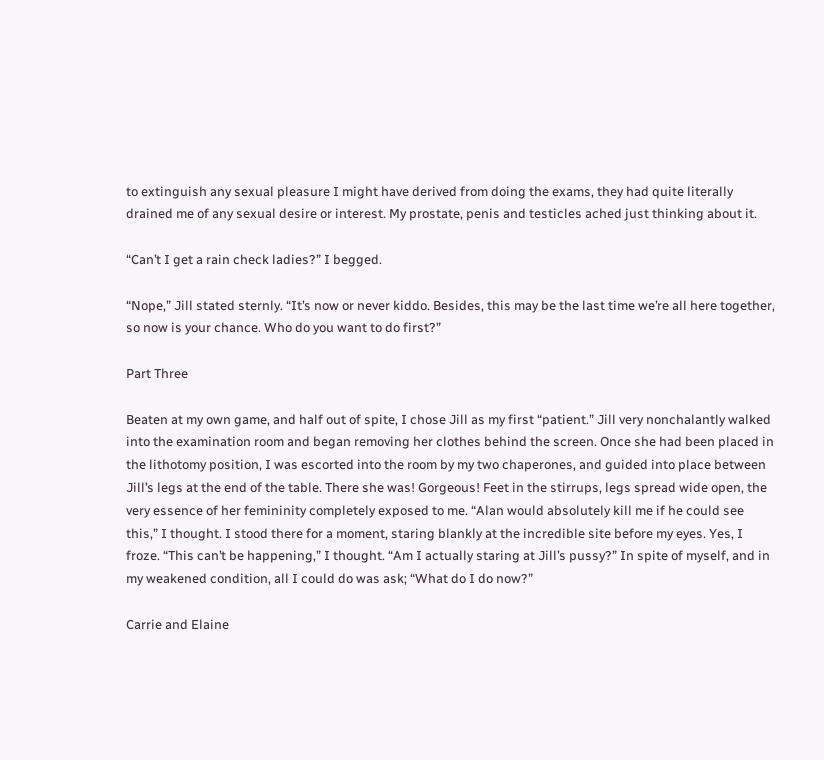to extinguish any sexual pleasure I might have derived from doing the exams, they had quite literally drained me of any sexual desire or interest. My prostate, penis and testicles ached just thinking about it.

“Can’t I get a rain check ladies?” I begged.

“Nope,” Jill stated sternly. “It’s now or never kiddo. Besides, this may be the last time we’re all here together, so now is your chance. Who do you want to do first?”

Part Three

Beaten at my own game, and half out of spite, I chose Jill as my first “patient.” Jill very nonchalantly walked into the examination room and began removing her clothes behind the screen. Once she had been placed in the lithotomy position, I was escorted into the room by my two chaperones, and guided into place between Jill’s legs at the end of the table. There she was! Gorgeous! Feet in the stirrups, legs spread wide open, the very essence of her femininity completely exposed to me. “Alan would absolutely kill me if he could see this,” I thought. I stood there for a moment, staring blankly at the incredible site before my eyes. Yes, I froze. “This can’t be happening,” I thought. “Am I actually staring at Jill’s pussy?” In spite of myself, and in my weakened condition, all I could do was ask; “What do I do now?”

Carrie and Elaine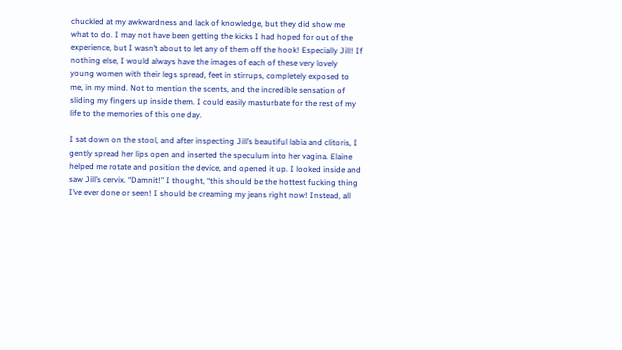chuckled at my awkwardness and lack of knowledge, but they did show me what to do. I may not have been getting the kicks I had hoped for out of the experience, but I wasn’t about to let any of them off the hook! Especially Jill! If nothing else, I would always have the images of each of these very lovely young women with their legs spread, feet in stirrups, completely exposed to me, in my mind. Not to mention the scents, and the incredible sensation of sliding my fingers up inside them. I could easily masturbate for the rest of my life to the memories of this one day.

I sat down on the stool, and after inspecting Jill’s beautiful labia and clitoris, I gently spread her lips open and inserted the speculum into her vagina. Elaine helped me rotate and position the device, and opened it up. I looked inside and saw Jill’s cervix. “Damnit!” I thought, “this should be the hottest fucking thing I’ve ever done or seen! I should be creaming my jeans right now! Instead, all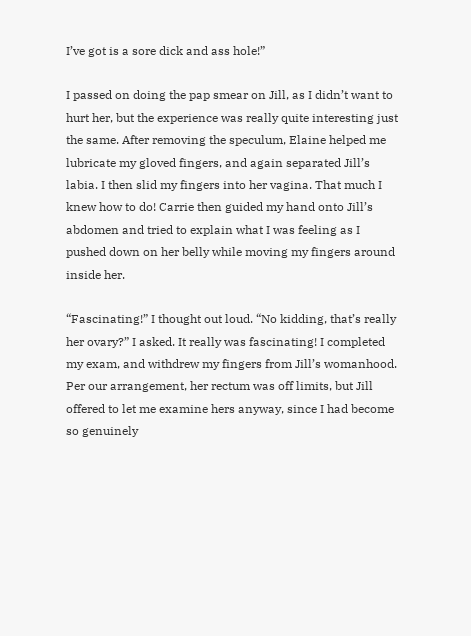I’ve got is a sore dick and ass hole!”

I passed on doing the pap smear on Jill, as I didn’t want to hurt her, but the experience was really quite interesting just the same. After removing the speculum, Elaine helped me lubricate my gloved fingers, and again separated Jill’s labia. I then slid my fingers into her vagina. That much I knew how to do! Carrie then guided my hand onto Jill’s abdomen and tried to explain what I was feeling as I pushed down on her belly while moving my fingers around inside her.

“Fascinating!” I thought out loud. “No kidding, that’s really her ovary?” I asked. It really was fascinating! I completed my exam, and withdrew my fingers from Jill’s womanhood. Per our arrangement, her rectum was off limits, but Jill offered to let me examine hers anyway, since I had become so genuinely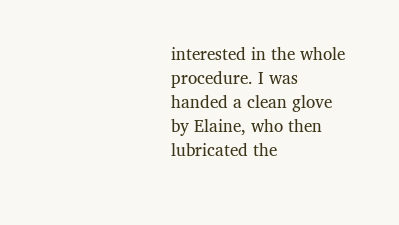interested in the whole procedure. I was handed a clean glove by Elaine, who then lubricated the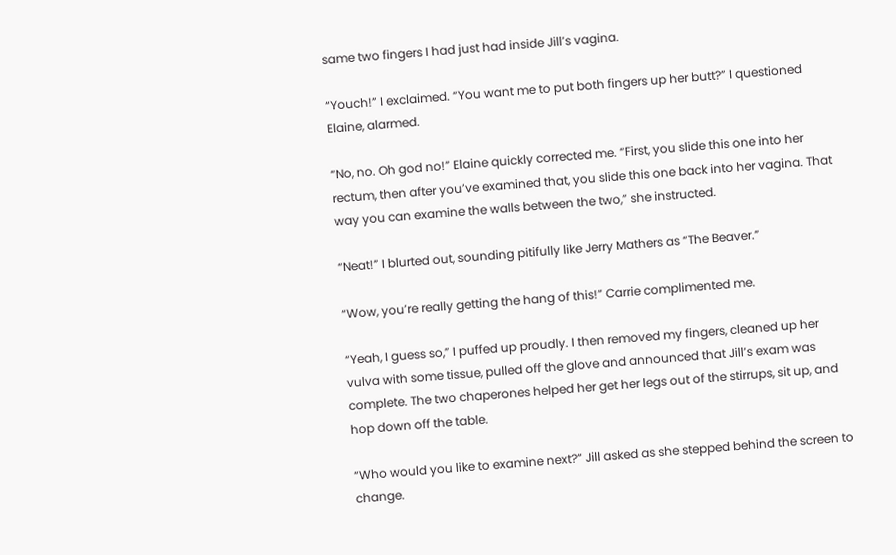same two fingers I had just had inside Jill’s vagina.

“Youch!” I exclaimed. “You want me to put both fingers up her butt?” I questioned Elaine, alarmed.

“No, no. Oh god no!” Elaine quickly corrected me. “First, you slide this one into her rectum, then after you’ve examined that, you slide this one back into her vagina. That way you can examine the walls between the two,” she instructed.

“Neat!” I blurted out, sounding pitifully like Jerry Mathers as “The Beaver.”

“Wow, you’re really getting the hang of this!” Carrie complimented me.

“Yeah, I guess so,” I puffed up proudly. I then removed my fingers, cleaned up her vulva with some tissue, pulled off the glove and announced that Jill’s exam was complete. The two chaperones helped her get her legs out of the stirrups, sit up, and hop down off the table.

“Who would you like to examine next?” Jill asked as she stepped behind the screen to change.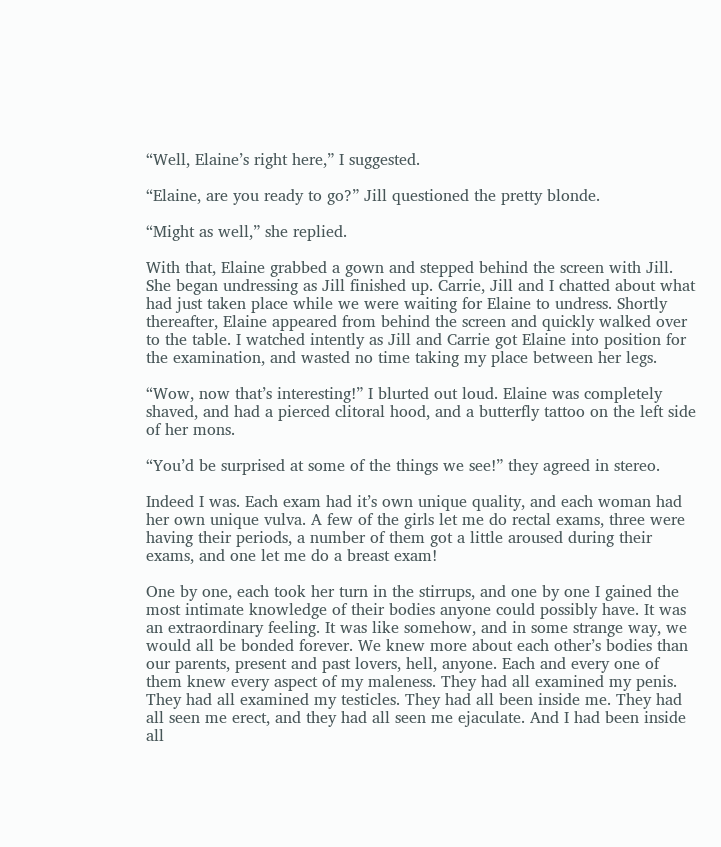“Well, Elaine’s right here,” I suggested.

“Elaine, are you ready to go?” Jill questioned the pretty blonde.

“Might as well,” she replied.

With that, Elaine grabbed a gown and stepped behind the screen with Jill. She began undressing as Jill finished up. Carrie, Jill and I chatted about what had just taken place while we were waiting for Elaine to undress. Shortly thereafter, Elaine appeared from behind the screen and quickly walked over to the table. I watched intently as Jill and Carrie got Elaine into position for the examination, and wasted no time taking my place between her legs.

“Wow, now that’s interesting!” I blurted out loud. Elaine was completely shaved, and had a pierced clitoral hood, and a butterfly tattoo on the left side of her mons.

“You’d be surprised at some of the things we see!” they agreed in stereo.

Indeed I was. Each exam had it’s own unique quality, and each woman had her own unique vulva. A few of the girls let me do rectal exams, three were having their periods, a number of them got a little aroused during their exams, and one let me do a breast exam!

One by one, each took her turn in the stirrups, and one by one I gained the most intimate knowledge of their bodies anyone could possibly have. It was an extraordinary feeling. It was like somehow, and in some strange way, we would all be bonded forever. We knew more about each other’s bodies than our parents, present and past lovers, hell, anyone. Each and every one of them knew every aspect of my maleness. They had all examined my penis. They had all examined my testicles. They had all been inside me. They had all seen me erect, and they had all seen me ejaculate. And I had been inside all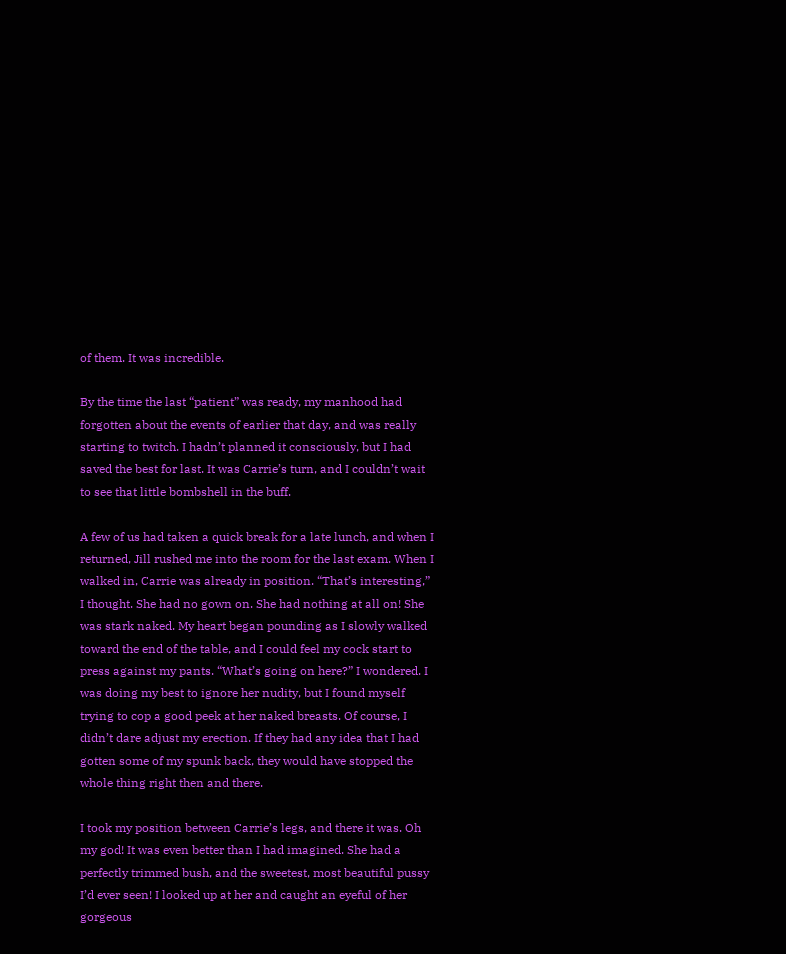of them. It was incredible.

By the time the last “patient” was ready, my manhood had forgotten about the events of earlier that day, and was really starting to twitch. I hadn’t planned it consciously, but I had saved the best for last. It was Carrie’s turn, and I couldn’t wait to see that little bombshell in the buff.

A few of us had taken a quick break for a late lunch, and when I returned, Jill rushed me into the room for the last exam. When I walked in, Carrie was already in position. “That’s interesting,” I thought. She had no gown on. She had nothing at all on! She was stark naked. My heart began pounding as I slowly walked toward the end of the table, and I could feel my cock start to press against my pants. “What’s going on here?” I wondered. I was doing my best to ignore her nudity, but I found myself trying to cop a good peek at her naked breasts. Of course, I didn’t dare adjust my erection. If they had any idea that I had gotten some of my spunk back, they would have stopped the whole thing right then and there.

I took my position between Carrie’s legs, and there it was. Oh my god! It was even better than I had imagined. She had a perfectly trimmed bush, and the sweetest, most beautiful pussy I’d ever seen! I looked up at her and caught an eyeful of her gorgeous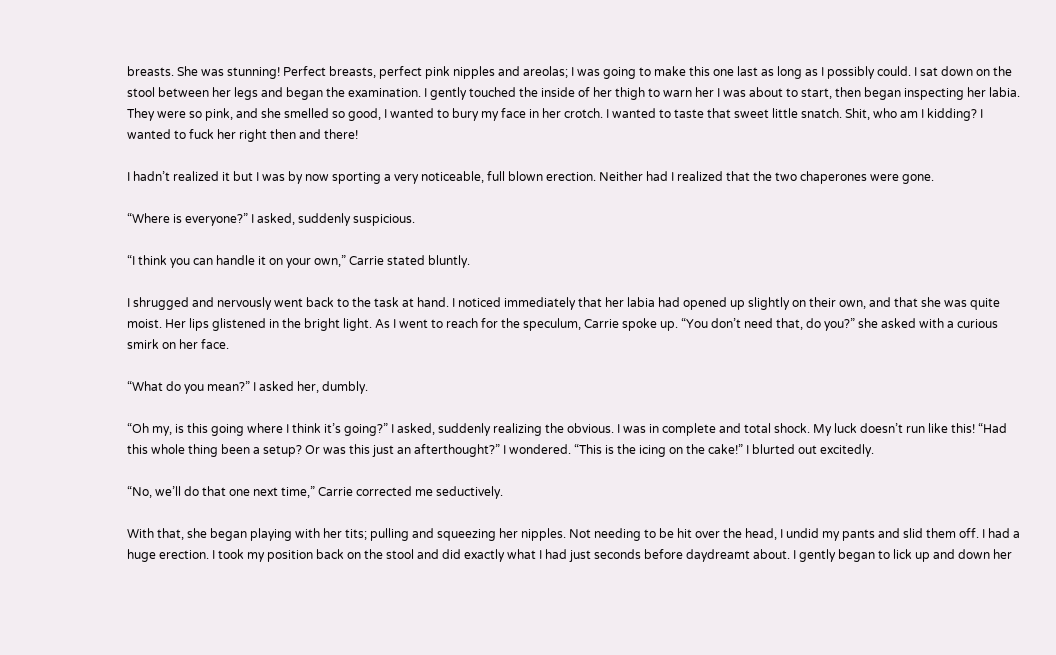breasts. She was stunning! Perfect breasts, perfect pink nipples and areolas; I was going to make this one last as long as I possibly could. I sat down on the stool between her legs and began the examination. I gently touched the inside of her thigh to warn her I was about to start, then began inspecting her labia. They were so pink, and she smelled so good, I wanted to bury my face in her crotch. I wanted to taste that sweet little snatch. Shit, who am I kidding? I wanted to fuck her right then and there!

I hadn’t realized it but I was by now sporting a very noticeable, full blown erection. Neither had I realized that the two chaperones were gone.

“Where is everyone?” I asked, suddenly suspicious.

“I think you can handle it on your own,” Carrie stated bluntly.

I shrugged and nervously went back to the task at hand. I noticed immediately that her labia had opened up slightly on their own, and that she was quite moist. Her lips glistened in the bright light. As I went to reach for the speculum, Carrie spoke up. “You don’t need that, do you?” she asked with a curious smirk on her face.

“What do you mean?” I asked her, dumbly.

“Oh my, is this going where I think it’s going?” I asked, suddenly realizing the obvious. I was in complete and total shock. My luck doesn’t run like this! “Had this whole thing been a setup? Or was this just an afterthought?” I wondered. “This is the icing on the cake!” I blurted out excitedly.

“No, we’ll do that one next time,” Carrie corrected me seductively.

With that, she began playing with her tits; pulling and squeezing her nipples. Not needing to be hit over the head, I undid my pants and slid them off. I had a huge erection. I took my position back on the stool and did exactly what I had just seconds before daydreamt about. I gently began to lick up and down her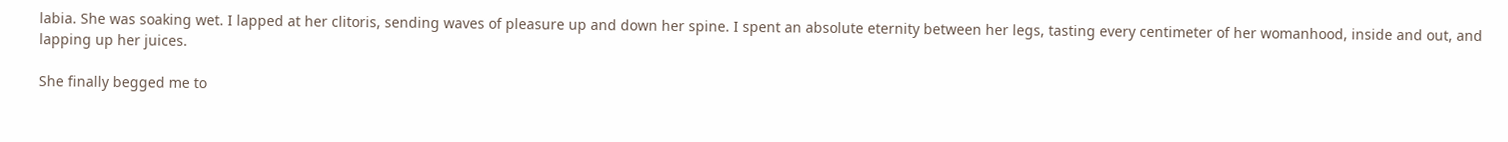labia. She was soaking wet. I lapped at her clitoris, sending waves of pleasure up and down her spine. I spent an absolute eternity between her legs, tasting every centimeter of her womanhood, inside and out, and lapping up her juices.

She finally begged me to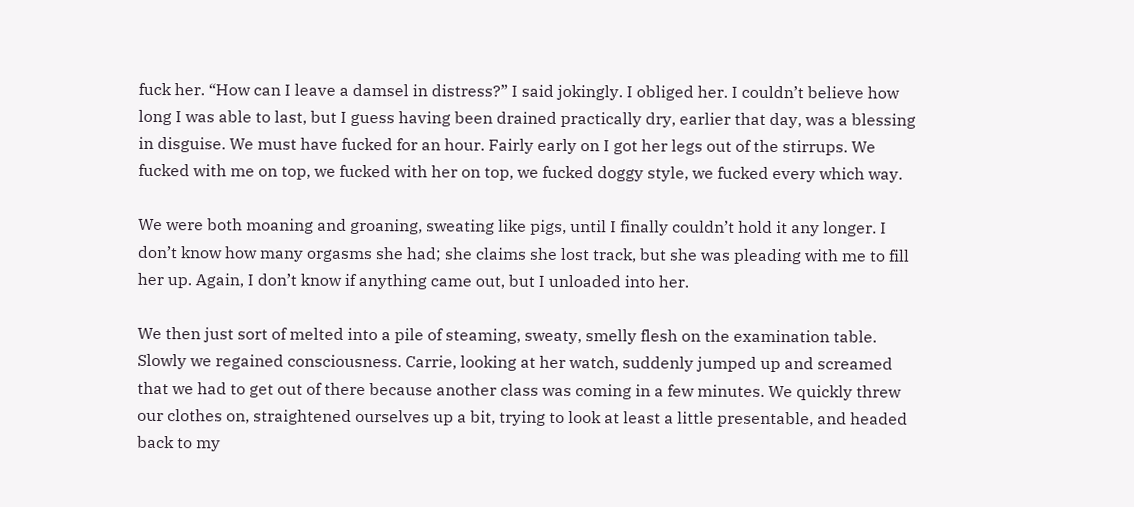fuck her. “How can I leave a damsel in distress?” I said jokingly. I obliged her. I couldn’t believe how long I was able to last, but I guess having been drained practically dry, earlier that day, was a blessing in disguise. We must have fucked for an hour. Fairly early on I got her legs out of the stirrups. We fucked with me on top, we fucked with her on top, we fucked doggy style, we fucked every which way.

We were both moaning and groaning, sweating like pigs, until I finally couldn’t hold it any longer. I don’t know how many orgasms she had; she claims she lost track, but she was pleading with me to fill her up. Again, I don’t know if anything came out, but I unloaded into her.

We then just sort of melted into a pile of steaming, sweaty, smelly flesh on the examination table. Slowly we regained consciousness. Carrie, looking at her watch, suddenly jumped up and screamed that we had to get out of there because another class was coming in a few minutes. We quickly threw our clothes on, straightened ourselves up a bit, trying to look at least a little presentable, and headed back to my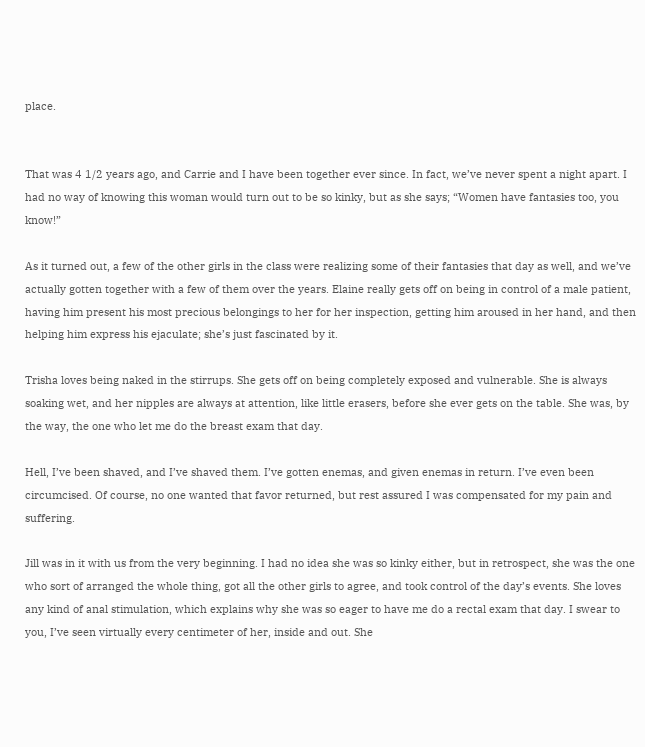place.


That was 4 1/2 years ago, and Carrie and I have been together ever since. In fact, we’ve never spent a night apart. I had no way of knowing this woman would turn out to be so kinky, but as she says; “Women have fantasies too, you know!”

As it turned out, a few of the other girls in the class were realizing some of their fantasies that day as well, and we’ve actually gotten together with a few of them over the years. Elaine really gets off on being in control of a male patient, having him present his most precious belongings to her for her inspection, getting him aroused in her hand, and then helping him express his ejaculate; she’s just fascinated by it.

Trisha loves being naked in the stirrups. She gets off on being completely exposed and vulnerable. She is always soaking wet, and her nipples are always at attention, like little erasers, before she ever gets on the table. She was, by the way, the one who let me do the breast exam that day.

Hell, I’ve been shaved, and I’ve shaved them. I’ve gotten enemas, and given enemas in return. I’ve even been circumcised. Of course, no one wanted that favor returned, but rest assured I was compensated for my pain and suffering.

Jill was in it with us from the very beginning. I had no idea she was so kinky either, but in retrospect, she was the one who sort of arranged the whole thing, got all the other girls to agree, and took control of the day’s events. She loves any kind of anal stimulation, which explains why she was so eager to have me do a rectal exam that day. I swear to you, I’ve seen virtually every centimeter of her, inside and out. She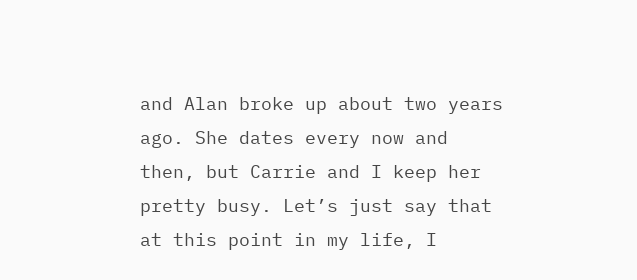and Alan broke up about two years ago. She dates every now and then, but Carrie and I keep her pretty busy. Let’s just say that at this point in my life, I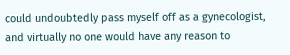could undoubtedly pass myself off as a gynecologist, and virtually no one would have any reason to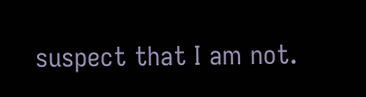suspect that I am not.